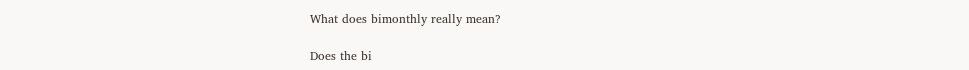What does bimonthly really mean?

Does the bi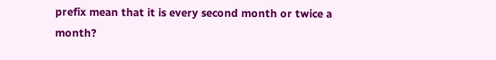prefix mean that it is every second month or twice a month?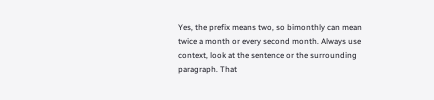Yes, the prefix means two, so bimonthly can mean twice a month or every second month. Always use context, look at the sentence or the surrounding paragraph. That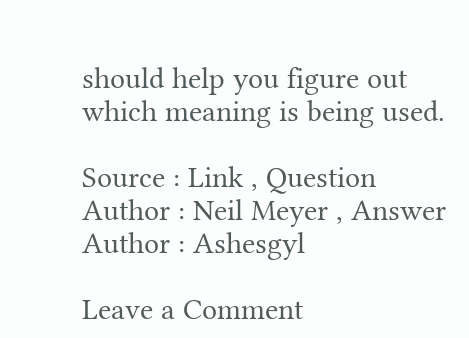should help you figure out which meaning is being used.

Source : Link , Question Author : Neil Meyer , Answer Author : Ashesgyl

Leave a Comment